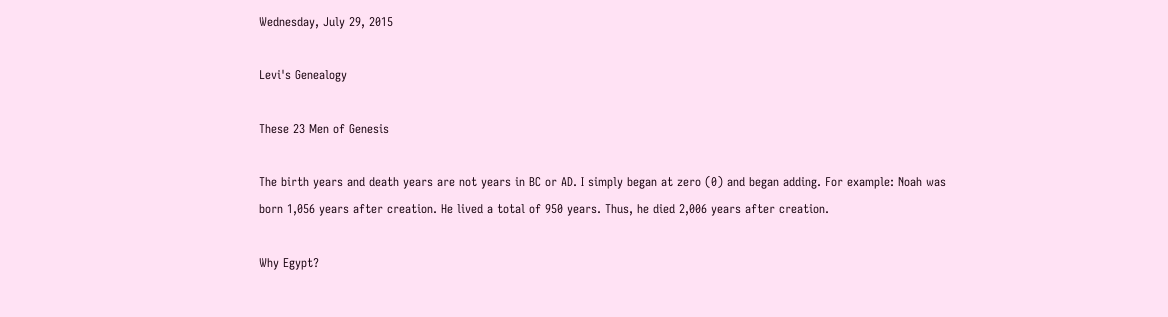Wednesday, July 29, 2015

Levi's Genealogy

These 23 Men of Genesis

The birth years and death years are not years in BC or AD. I simply began at zero (0) and began adding. For example: Noah was born 1,056 years after creation. He lived a total of 950 years. Thus, he died 2,006 years after creation.

Why Egypt?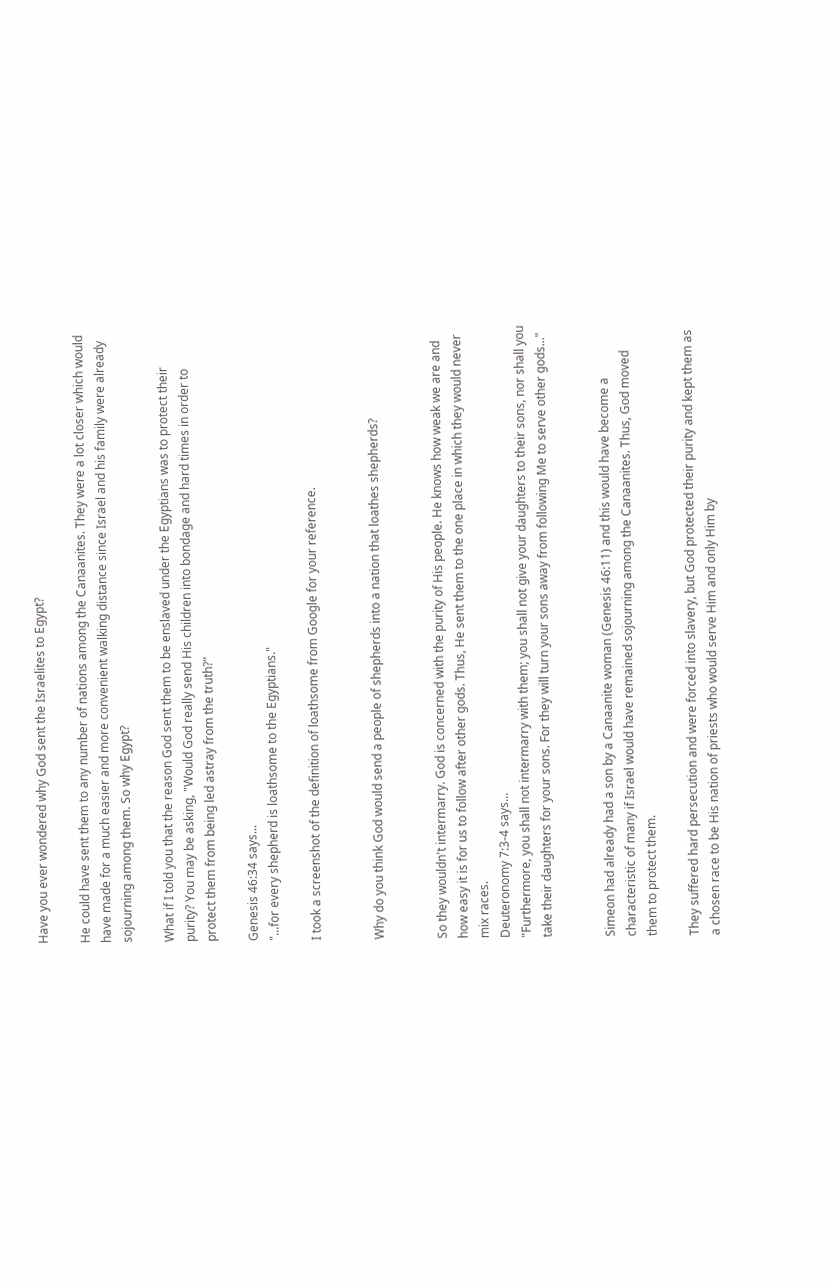Have you ever wondered why God sent the Israelites to Egypt?

He could have sent them to any number of nations among the Canaanites. They were a lot closer which would have made for a much easier and more convenient walking distance since Israel and his family were already sojourning among them. So why Egypt?

What if I told you that the reason God sent them to be enslaved under the Egyptians was to protect their purity? You may be asking, "Would God really send His children into bondage and hard times in order to protect them from being led astray from the truth?"

Genesis 46:34 says...
"...for every shepherd is loathsome to the Egyptians."

I took a screenshot of the definition of loathsome from Google for your reference.


Why do you think God would send a people of shepherds into a nation that loathes shepherds?


So they wouldn't intermarry. God is concerned with the purity of His people. He knows how weak we are and how easy it is for us to follow after other gods. Thus, He sent them to the one place in which they would never mix races.
Deuteronomy 7:3-4 says...
"Furthermore, you shall not intermarry with them; you shall not give your daughters to their sons, nor shall you take their daughters for your sons. For they will turn your sons away from following Me to serve other gods..."


Simeon had already had a son by a Canaanite woman (Genesis 46:11) and this would have become a characteristic of many if Israel would have remained sojourning among the Canaanites. Thus, God moved them to protect them.

They suffered hard persecution and were forced into slavery, but God protected their purity and kept them as a chosen race to be His nation of priests who would serve Him and only Him by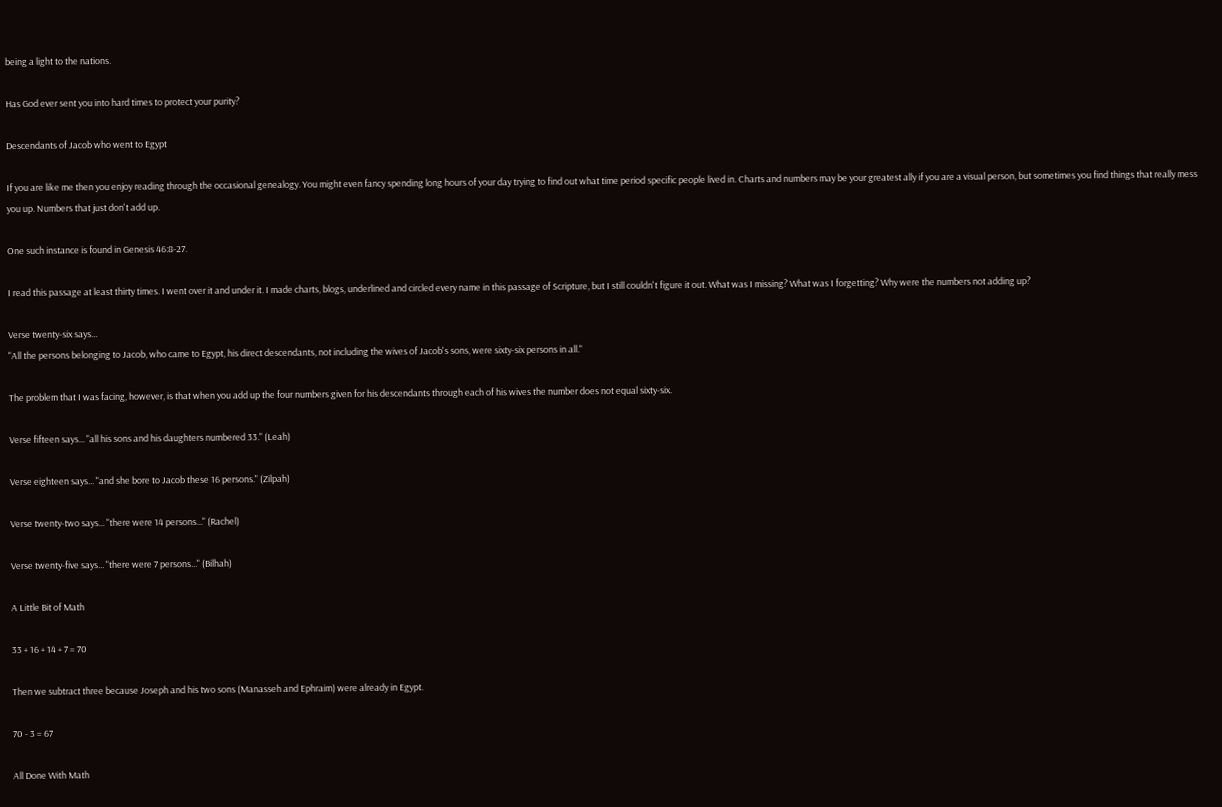being a light to the nations.

Has God ever sent you into hard times to protect your purity?

Descendants of Jacob who went to Egypt

If you are like me then you enjoy reading through the occasional genealogy. You might even fancy spending long hours of your day trying to find out what time period specific people lived in. Charts and numbers may be your greatest ally if you are a visual person, but sometimes you find things that really mess you up. Numbers that just don't add up.

One such instance is found in Genesis 46:8-27.

I read this passage at least thirty times. I went over it and under it. I made charts, blogs, underlined and circled every name in this passage of Scripture, but I still couldn't figure it out. What was I missing? What was I forgetting? Why were the numbers not adding up?

Verse twenty-six says...
"All the persons belonging to Jacob, who came to Egypt, his direct descendants, not including the wives of Jacob's sons, were sixty-six persons in all."

The problem that I was facing, however, is that when you add up the four numbers given for his descendants through each of his wives the number does not equal sixty-six.

Verse fifteen says... "all his sons and his daughters numbered 33." (Leah)

Verse eighteen says... "and she bore to Jacob these 16 persons." (Zilpah)

Verse twenty-two says... "there were 14 persons..." (Rachel)

Verse twenty-five says... "there were 7 persons..." (Bilhah)

A Little Bit of Math

33 + 16 + 14 + 7 = 70

Then we subtract three because Joseph and his two sons (Manasseh and Ephraim) were already in Egypt.

70 - 3 = 67

All Done With Math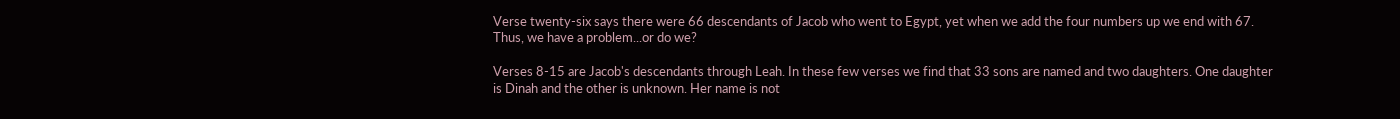Verse twenty-six says there were 66 descendants of Jacob who went to Egypt, yet when we add the four numbers up we end with 67. Thus, we have a problem...or do we?

Verses 8-15 are Jacob's descendants through Leah. In these few verses we find that 33 sons are named and two daughters. One daughter is Dinah and the other is unknown. Her name is not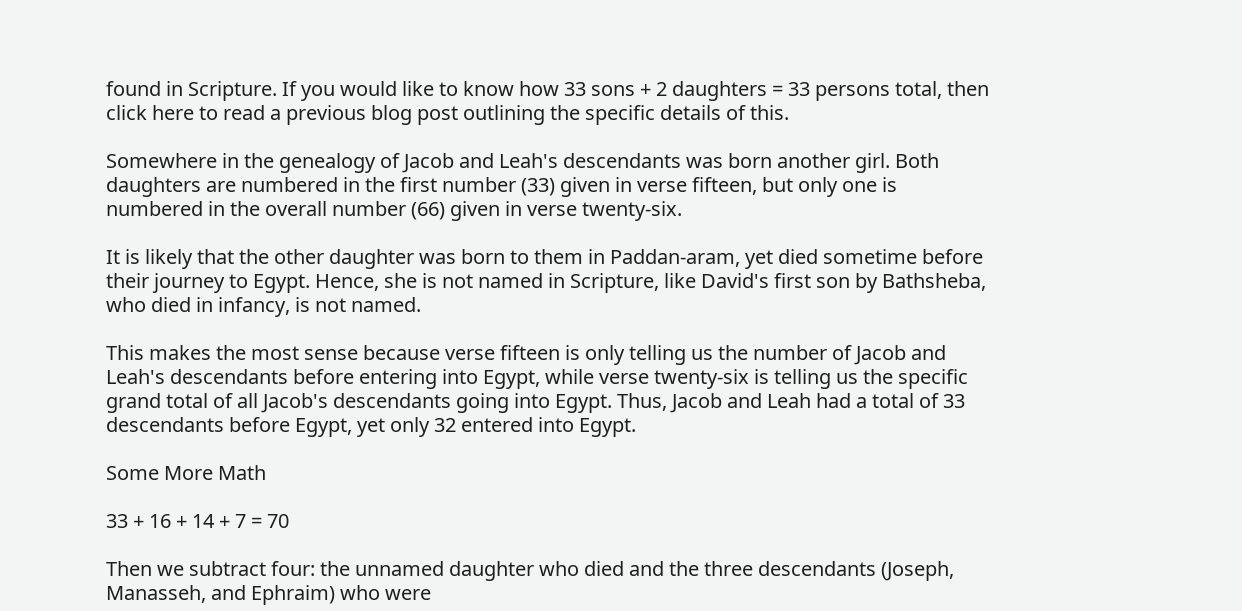found in Scripture. If you would like to know how 33 sons + 2 daughters = 33 persons total, then click here to read a previous blog post outlining the specific details of this.

Somewhere in the genealogy of Jacob and Leah's descendants was born another girl. Both daughters are numbered in the first number (33) given in verse fifteen, but only one is numbered in the overall number (66) given in verse twenty-six.

It is likely that the other daughter was born to them in Paddan-aram, yet died sometime before their journey to Egypt. Hence, she is not named in Scripture, like David's first son by Bathsheba, who died in infancy, is not named.

This makes the most sense because verse fifteen is only telling us the number of Jacob and Leah's descendants before entering into Egypt, while verse twenty-six is telling us the specific grand total of all Jacob's descendants going into Egypt. Thus, Jacob and Leah had a total of 33 descendants before Egypt, yet only 32 entered into Egypt.

Some More Math

33 + 16 + 14 + 7 = 70

Then we subtract four: the unnamed daughter who died and the three descendants (Joseph, Manasseh, and Ephraim) who were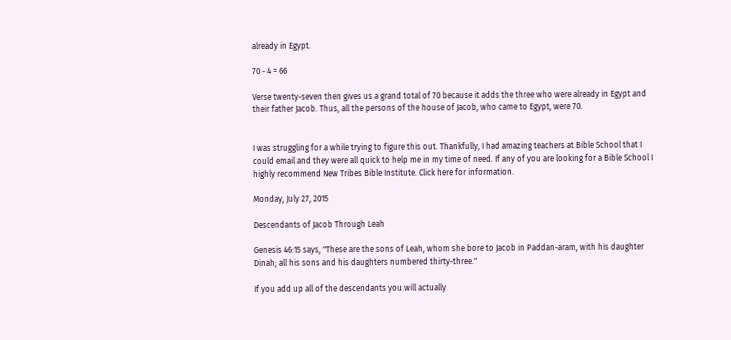already in Egypt.

70 - 4 = 66

Verse twenty-seven then gives us a grand total of 70 because it adds the three who were already in Egypt and their father Jacob. Thus, all the persons of the house of Jacob, who came to Egypt, were 70.


I was struggling for a while trying to figure this out. Thankfully, I had amazing teachers at Bible School that I could email and they were all quick to help me in my time of need. If any of you are looking for a Bible School I highly recommend New Tribes Bible Institute. Click here for information.

Monday, July 27, 2015

Descendants of Jacob Through Leah

Genesis 46:15 says, "These are the sons of Leah, whom she bore to Jacob in Paddan-aram, with his daughter Dinah; all his sons and his daughters numbered thirty-three."

If you add up all of the descendants you will actually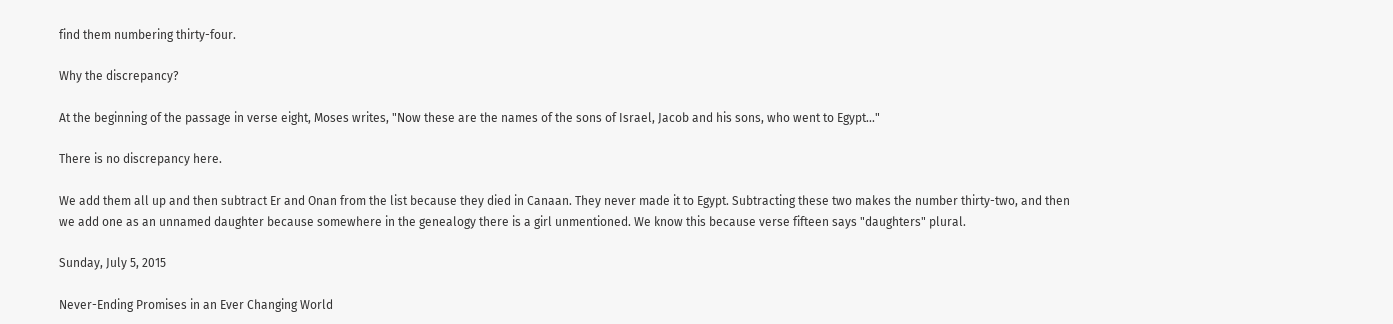find them numbering thirty-four.

Why the discrepancy?

At the beginning of the passage in verse eight, Moses writes, "Now these are the names of the sons of Israel, Jacob and his sons, who went to Egypt..."

There is no discrepancy here.

We add them all up and then subtract Er and Onan from the list because they died in Canaan. They never made it to Egypt. Subtracting these two makes the number thirty-two, and then we add one as an unnamed daughter because somewhere in the genealogy there is a girl unmentioned. We know this because verse fifteen says "daughters" plural.

Sunday, July 5, 2015

Never-Ending Promises in an Ever Changing World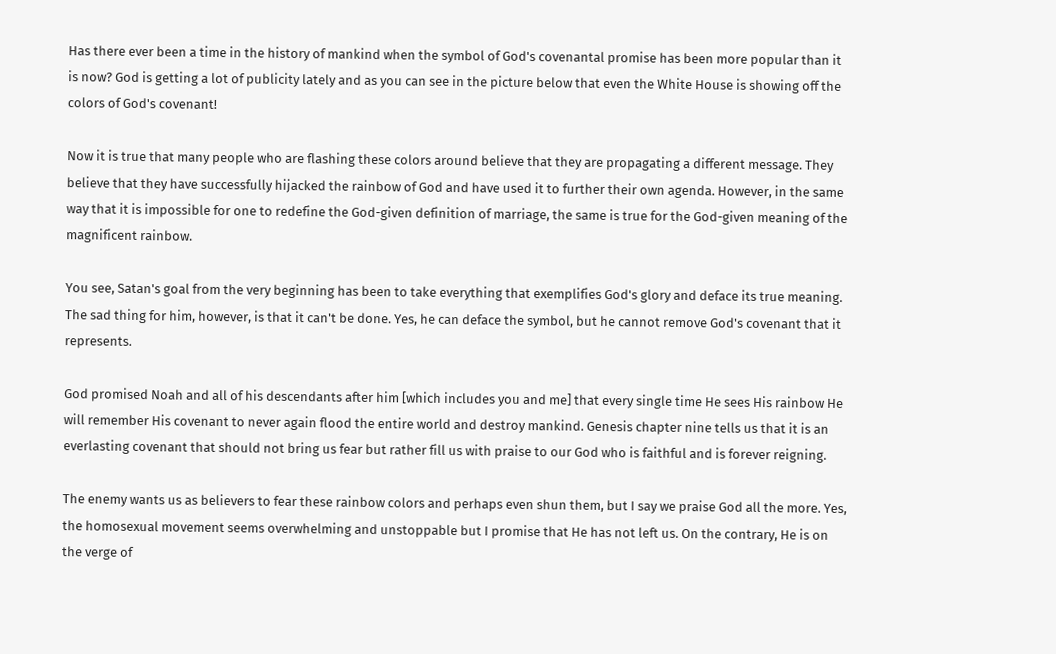Has there ever been a time in the history of mankind when the symbol of God's covenantal promise has been more popular than it is now? God is getting a lot of publicity lately and as you can see in the picture below that even the White House is showing off the colors of God's covenant!

Now it is true that many people who are flashing these colors around believe that they are propagating a different message. They believe that they have successfully hijacked the rainbow of God and have used it to further their own agenda. However, in the same way that it is impossible for one to redefine the God-given definition of marriage, the same is true for the God-given meaning of the magnificent rainbow.

You see, Satan's goal from the very beginning has been to take everything that exemplifies God's glory and deface its true meaning. The sad thing for him, however, is that it can't be done. Yes, he can deface the symbol, but he cannot remove God's covenant that it represents.

God promised Noah and all of his descendants after him [which includes you and me] that every single time He sees His rainbow He will remember His covenant to never again flood the entire world and destroy mankind. Genesis chapter nine tells us that it is an everlasting covenant that should not bring us fear but rather fill us with praise to our God who is faithful and is forever reigning.

The enemy wants us as believers to fear these rainbow colors and perhaps even shun them, but I say we praise God all the more. Yes, the homosexual movement seems overwhelming and unstoppable but I promise that He has not left us. On the contrary, He is on the verge of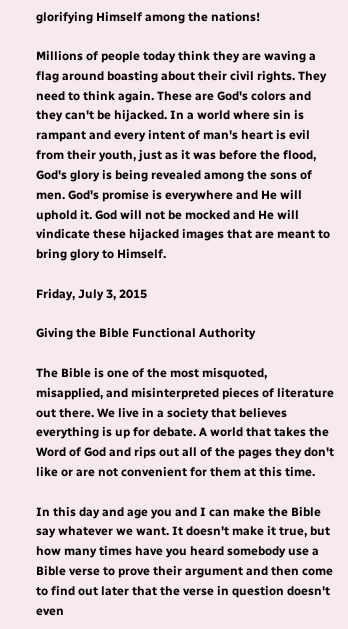glorifying Himself among the nations!

Millions of people today think they are waving a flag around boasting about their civil rights. They need to think again. These are God's colors and they can't be hijacked. In a world where sin is rampant and every intent of man's heart is evil from their youth, just as it was before the flood, God's glory is being revealed among the sons of men. God's promise is everywhere and He will uphold it. God will not be mocked and He will vindicate these hijacked images that are meant to bring glory to Himself.

Friday, July 3, 2015

Giving the Bible Functional Authority

The Bible is one of the most misquoted, misapplied, and misinterpreted pieces of literature out there. We live in a society that believes everything is up for debate. A world that takes the Word of God and rips out all of the pages they don't like or are not convenient for them at this time.

In this day and age you and I can make the Bible say whatever we want. It doesn't make it true, but how many times have you heard somebody use a Bible verse to prove their argument and then come to find out later that the verse in question doesn't even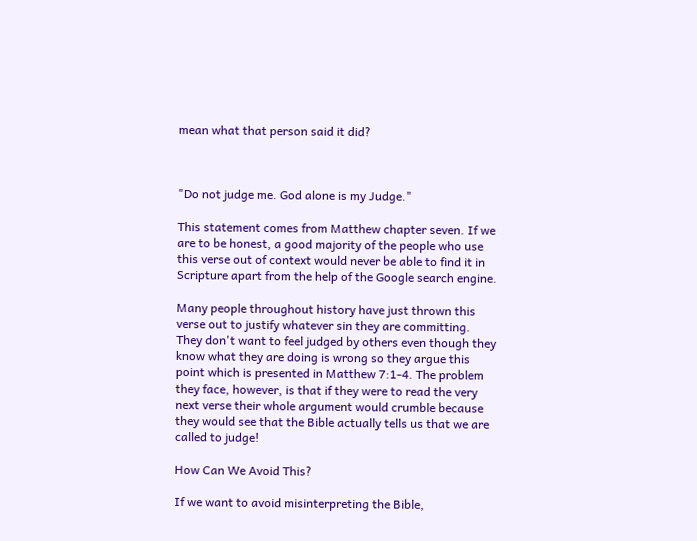mean what that person said it did?



"Do not judge me. God alone is my Judge."

This statement comes from Matthew chapter seven. If we are to be honest, a good majority of the people who use this verse out of context would never be able to find it in Scripture apart from the help of the Google search engine.

Many people throughout history have just thrown this verse out to justify whatever sin they are committing. They don't want to feel judged by others even though they know what they are doing is wrong so they argue this point which is presented in Matthew 7:1-4. The problem they face, however, is that if they were to read the very next verse their whole argument would crumble because they would see that the Bible actually tells us that we are called to judge!

How Can We Avoid This?

If we want to avoid misinterpreting the Bible,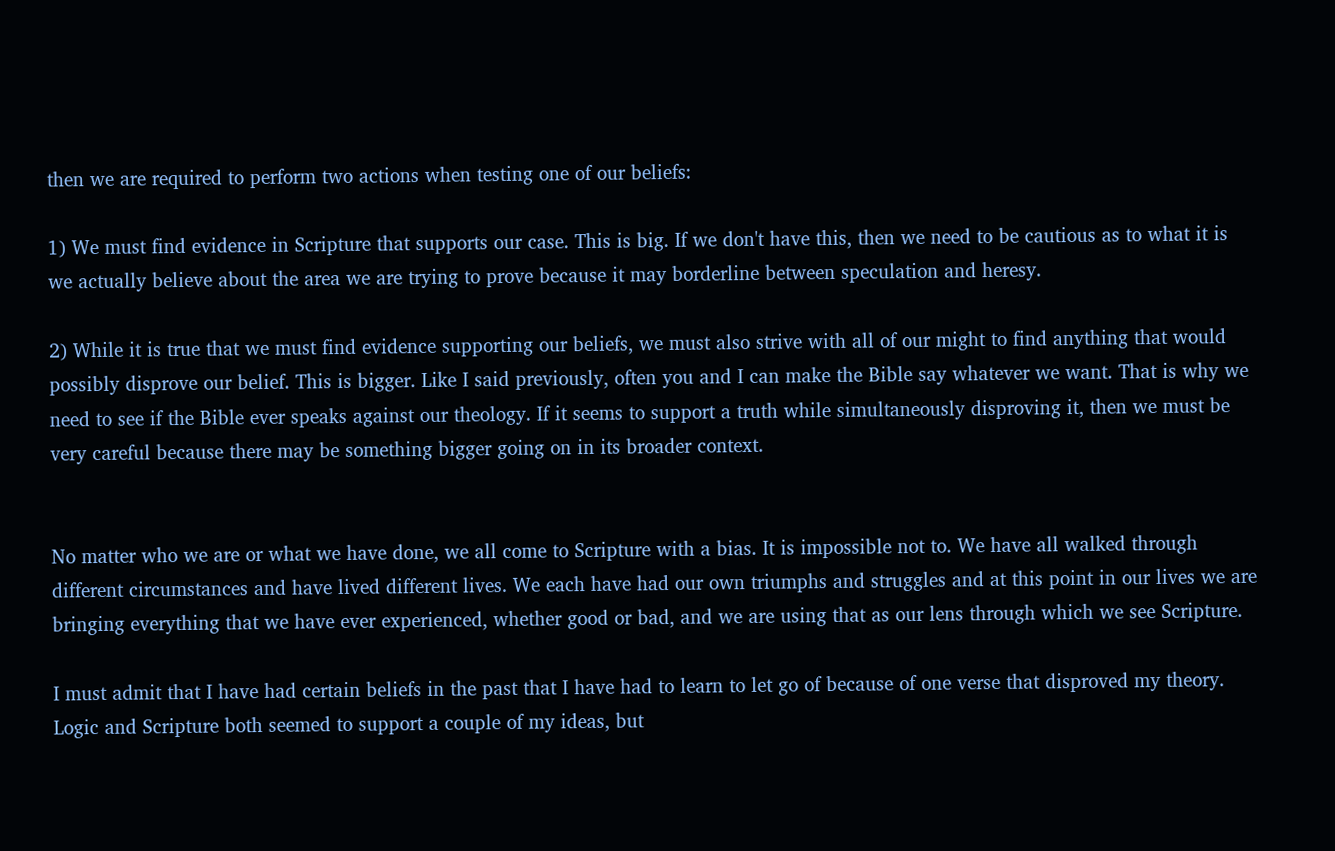then we are required to perform two actions when testing one of our beliefs:

1) We must find evidence in Scripture that supports our case. This is big. If we don't have this, then we need to be cautious as to what it is we actually believe about the area we are trying to prove because it may borderline between speculation and heresy.

2) While it is true that we must find evidence supporting our beliefs, we must also strive with all of our might to find anything that would possibly disprove our belief. This is bigger. Like I said previously, often you and I can make the Bible say whatever we want. That is why we need to see if the Bible ever speaks against our theology. If it seems to support a truth while simultaneously disproving it, then we must be very careful because there may be something bigger going on in its broader context.


No matter who we are or what we have done, we all come to Scripture with a bias. It is impossible not to. We have all walked through different circumstances and have lived different lives. We each have had our own triumphs and struggles and at this point in our lives we are bringing everything that we have ever experienced, whether good or bad, and we are using that as our lens through which we see Scripture.

I must admit that I have had certain beliefs in the past that I have had to learn to let go of because of one verse that disproved my theory. Logic and Scripture both seemed to support a couple of my ideas, but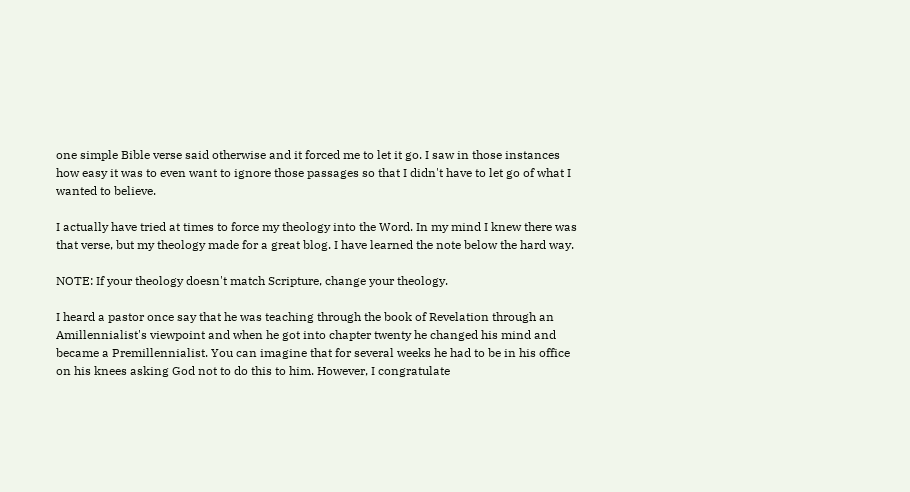one simple Bible verse said otherwise and it forced me to let it go. I saw in those instances how easy it was to even want to ignore those passages so that I didn't have to let go of what I wanted to believe.

I actually have tried at times to force my theology into the Word. In my mind I knew there was that verse, but my theology made for a great blog. I have learned the note below the hard way.

NOTE: If your theology doesn't match Scripture, change your theology.

I heard a pastor once say that he was teaching through the book of Revelation through an Amillennialist's viewpoint and when he got into chapter twenty he changed his mind and became a Premillennialist. You can imagine that for several weeks he had to be in his office on his knees asking God not to do this to him. However, I congratulate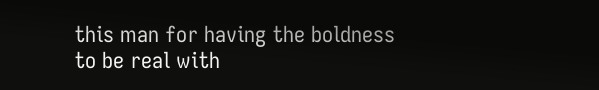this man for having the boldness to be real with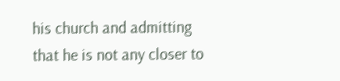his church and admitting that he is not any closer to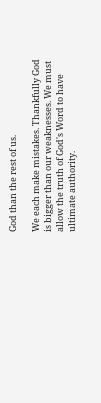God than the rest of us.

We each make mistakes. Thankfully God is bigger than our weaknesses. We must allow the truth of God's Word to have ultimate authority.